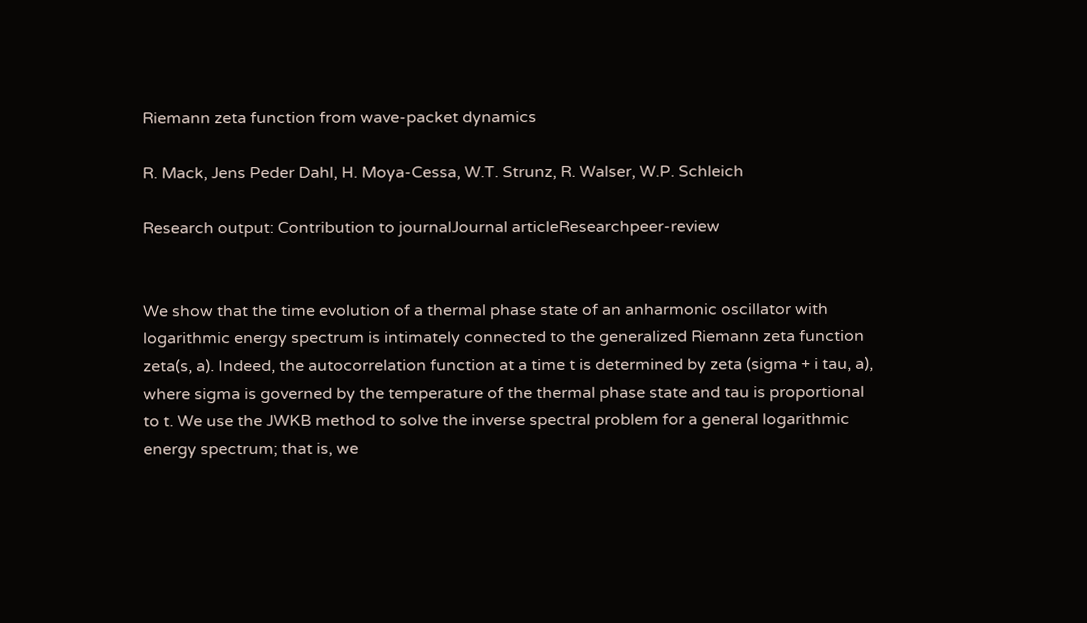Riemann zeta function from wave-packet dynamics

R. Mack, Jens Peder Dahl, H. Moya-Cessa, W.T. Strunz, R. Walser, W.P. Schleich

Research output: Contribution to journalJournal articleResearchpeer-review


We show that the time evolution of a thermal phase state of an anharmonic oscillator with logarithmic energy spectrum is intimately connected to the generalized Riemann zeta function zeta(s, a). Indeed, the autocorrelation function at a time t is determined by zeta (sigma + i tau, a), where sigma is governed by the temperature of the thermal phase state and tau is proportional to t. We use the JWKB method to solve the inverse spectral problem for a general logarithmic energy spectrum; that is, we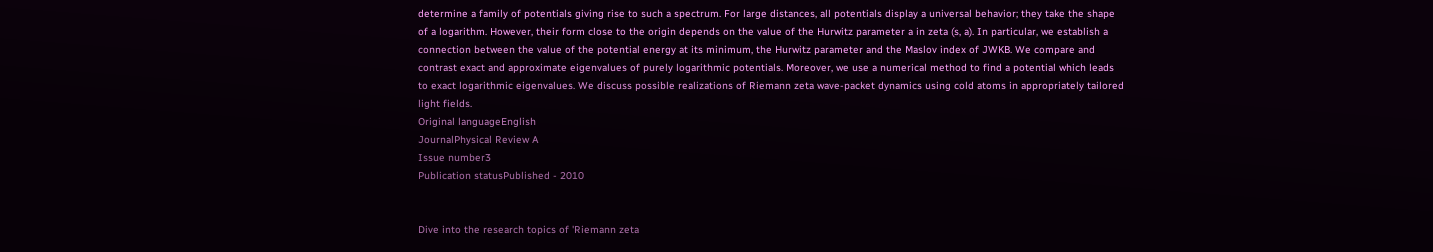determine a family of potentials giving rise to such a spectrum. For large distances, all potentials display a universal behavior; they take the shape of a logarithm. However, their form close to the origin depends on the value of the Hurwitz parameter a in zeta (s, a). In particular, we establish a connection between the value of the potential energy at its minimum, the Hurwitz parameter and the Maslov index of JWKB. We compare and contrast exact and approximate eigenvalues of purely logarithmic potentials. Moreover, we use a numerical method to find a potential which leads to exact logarithmic eigenvalues. We discuss possible realizations of Riemann zeta wave-packet dynamics using cold atoms in appropriately tailored light fields.
Original languageEnglish
JournalPhysical Review A
Issue number3
Publication statusPublished - 2010


Dive into the research topics of 'Riemann zeta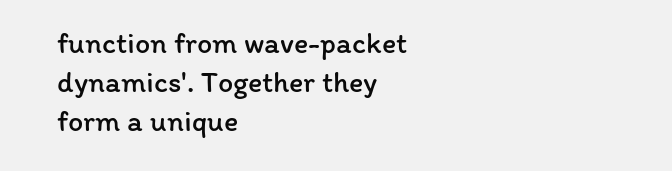function from wave-packet dynamics'. Together they form a unique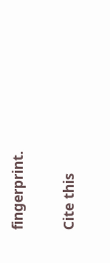fingerprint.

Cite this